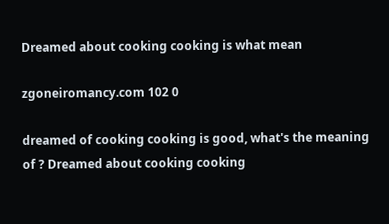Dreamed about cooking cooking is what mean

zgoneiromancy.com 102 0

dreamed of cooking cooking is good, what's the meaning of ? Dreamed about cooking cooking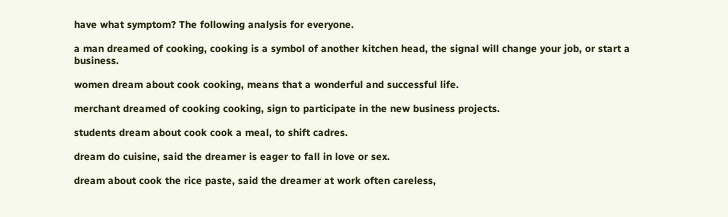have what symptom? The following analysis for everyone.

a man dreamed of cooking, cooking is a symbol of another kitchen head, the signal will change your job, or start a business.

women dream about cook cooking, means that a wonderful and successful life.

merchant dreamed of cooking cooking, sign to participate in the new business projects.

students dream about cook cook a meal, to shift cadres.

dream do cuisine, said the dreamer is eager to fall in love or sex.

dream about cook the rice paste, said the dreamer at work often careless,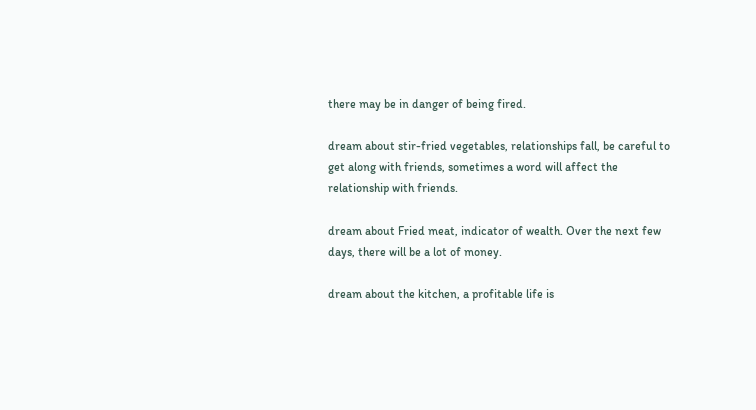there may be in danger of being fired.

dream about stir-fried vegetables, relationships fall, be careful to get along with friends, sometimes a word will affect the relationship with friends.

dream about Fried meat, indicator of wealth. Over the next few days, there will be a lot of money.

dream about the kitchen, a profitable life is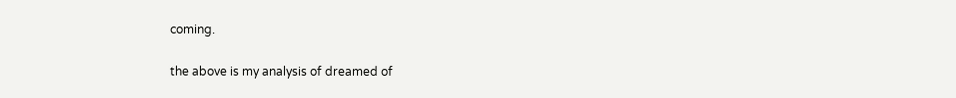coming.

the above is my analysis of dreamed of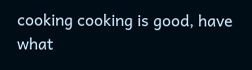cooking cooking is good, have what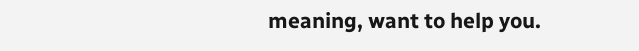meaning, want to help you.